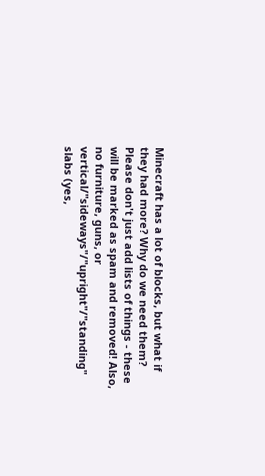Minecraft has a lot of blocks, but what if they had more? Why do we need them? Please don't just add lists of things - these will be marked as spam and removed! Also, no furniture, guns, or vertical/"sideways"/"upright"/"standing" slabs (yes,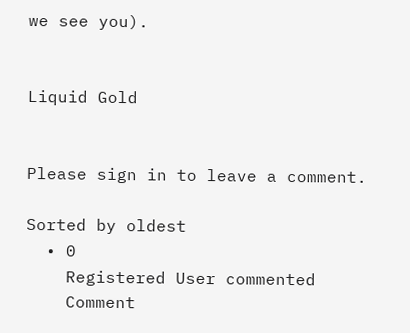we see you).


Liquid Gold


Please sign in to leave a comment.

Sorted by oldest
  • 0
    Registered User commented
    Comment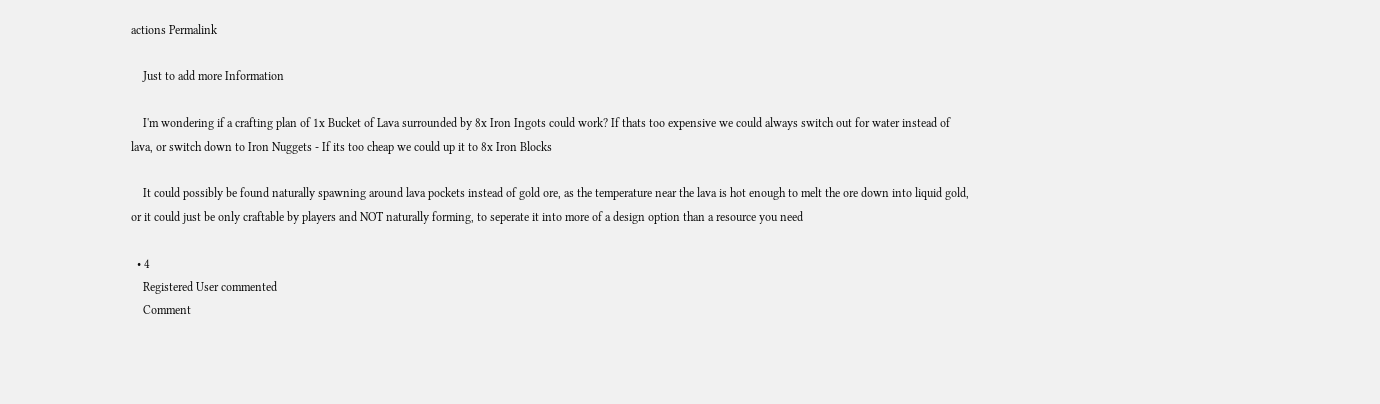actions Permalink

    Just to add more Information

    I'm wondering if a crafting plan of 1x Bucket of Lava surrounded by 8x Iron Ingots could work? If thats too expensive we could always switch out for water instead of lava, or switch down to Iron Nuggets - If its too cheap we could up it to 8x Iron Blocks

    It could possibly be found naturally spawning around lava pockets instead of gold ore, as the temperature near the lava is hot enough to melt the ore down into liquid gold, or it could just be only craftable by players and NOT naturally forming, to seperate it into more of a design option than a resource you need

  • 4
    Registered User commented
    Comment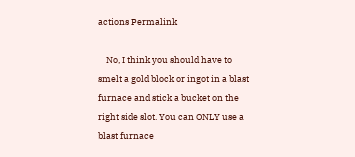actions Permalink

    No, I think you should have to smelt a gold block or ingot in a blast furnace and stick a bucket on the right side slot. You can ONLY use a blast furnace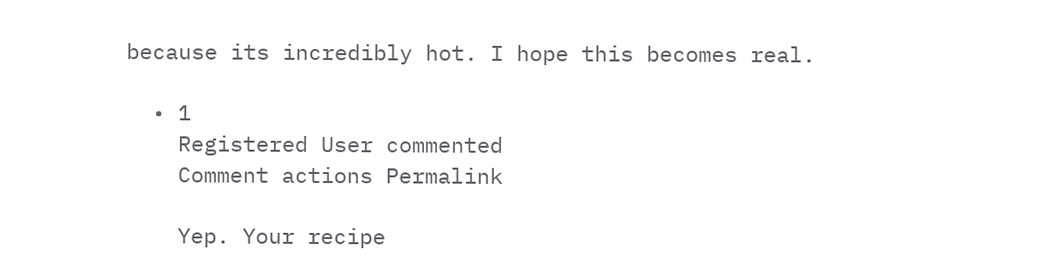because its incredibly hot. I hope this becomes real.

  • 1
    Registered User commented
    Comment actions Permalink

    Yep. Your recipe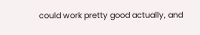could work pretty good actually, and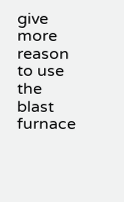give more reason to use the blast furnace